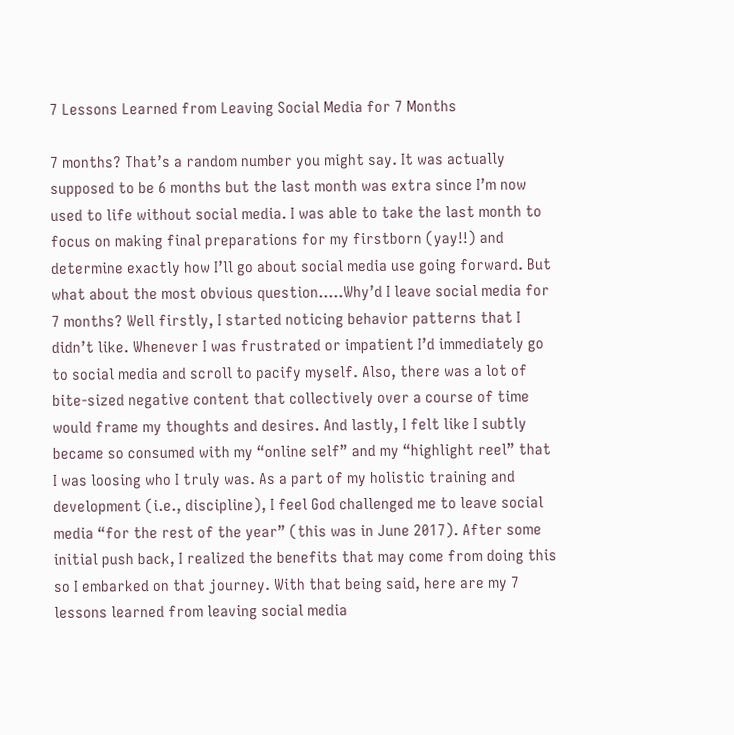7 Lessons Learned from Leaving Social Media for 7 Months

7 months? That’s a random number you might say. It was actually supposed to be 6 months but the last month was extra since I’m now used to life without social media. I was able to take the last month to focus on making final preparations for my firstborn (yay!!) and determine exactly how I’ll go about social media use going forward. But what about the most obvious question…..Why’d I leave social media for 7 months? Well firstly, I started noticing behavior patterns that I didn’t like. Whenever I was frustrated or impatient I’d immediately go to social media and scroll to pacify myself. Also, there was a lot of bite-sized negative content that collectively over a course of time would frame my thoughts and desires. And lastly, I felt like I subtly became so consumed with my “online self” and my “highlight reel” that I was loosing who I truly was. As a part of my holistic training and development (i.e., discipline), I feel God challenged me to leave social media “for the rest of the year” (this was in June 2017). After some initial push back, I realized the benefits that may come from doing this so I embarked on that journey. With that being said, here are my 7 lessons learned from leaving social media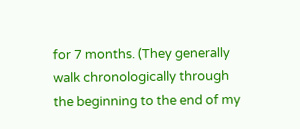for 7 months. (They generally walk chronologically through the beginning to the end of my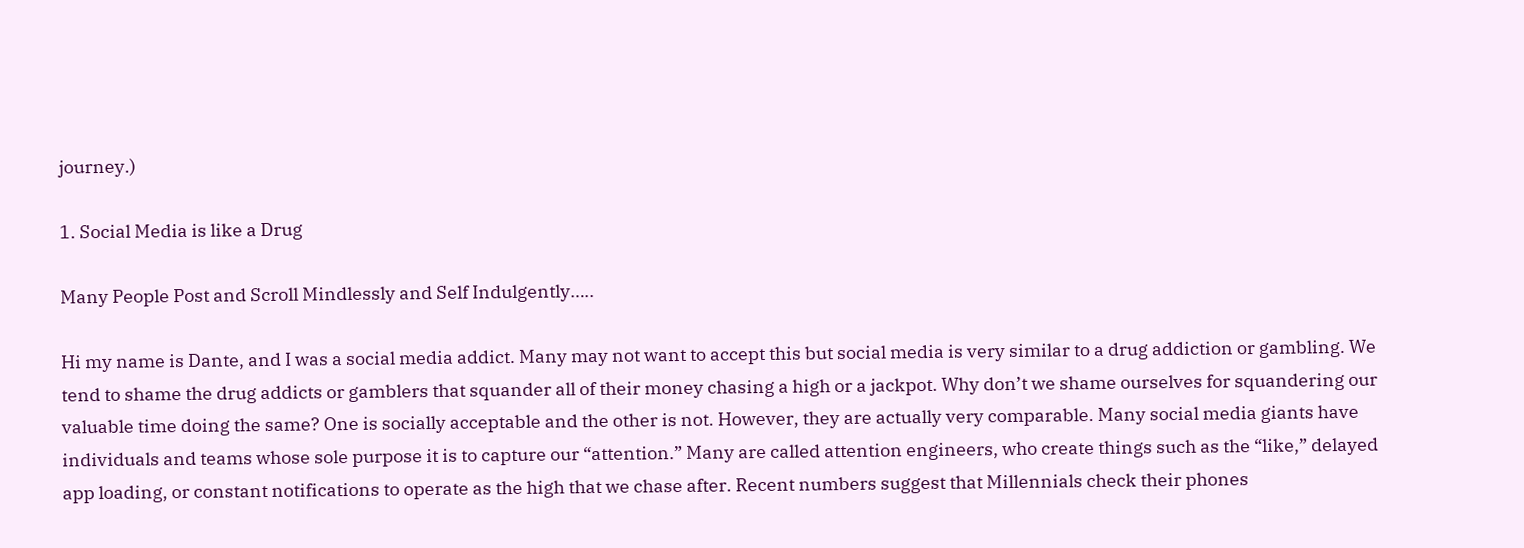journey.)

1. Social Media is like a Drug

Many People Post and Scroll Mindlessly and Self Indulgently…..

Hi my name is Dante, and I was a social media addict. Many may not want to accept this but social media is very similar to a drug addiction or gambling. We tend to shame the drug addicts or gamblers that squander all of their money chasing a high or a jackpot. Why don’t we shame ourselves for squandering our valuable time doing the same? One is socially acceptable and the other is not. However, they are actually very comparable. Many social media giants have individuals and teams whose sole purpose it is to capture our “attention.” Many are called attention engineers, who create things such as the “like,” delayed app loading, or constant notifications to operate as the high that we chase after. Recent numbers suggest that Millennials check their phones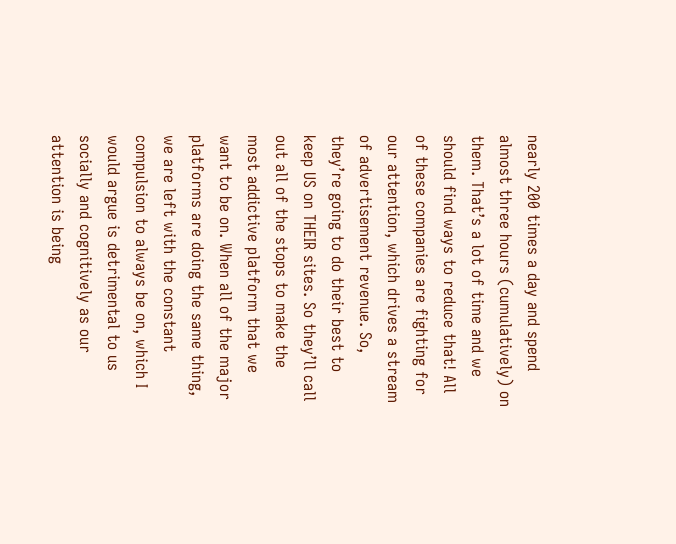nearly 200 times a day and spend almost three hours (cumulatively) on them. That’s a lot of time and we should find ways to reduce that! All of these companies are fighting for our attention, which drives a stream of advertisement revenue. So, they’re going to do their best to keep US on THEIR sites. So they’ll call out all of the stops to make the most addictive platform that we want to be on. When all of the major platforms are doing the same thing, we are left with the constant compulsion to always be on, which I would argue is detrimental to us socially and cognitively as our attention is being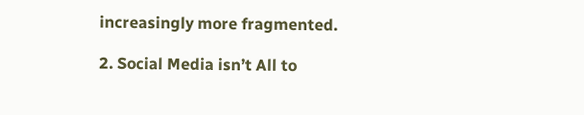increasingly more fragmented.

2. Social Media isn’t All to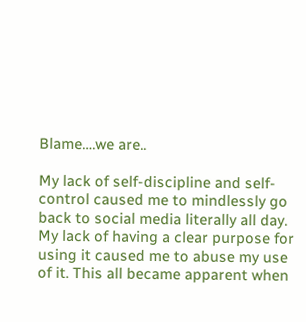Blame….we are..

My lack of self-discipline and self-control caused me to mindlessly go back to social media literally all day. My lack of having a clear purpose for using it caused me to abuse my use of it. This all became apparent when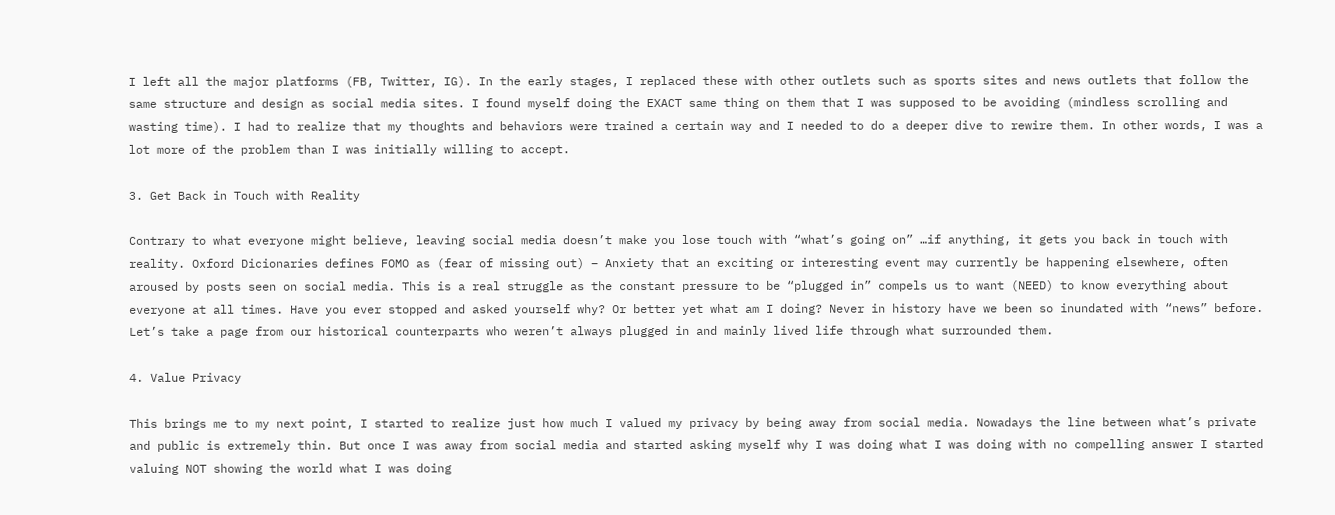I left all the major platforms (FB, Twitter, IG). In the early stages, I replaced these with other outlets such as sports sites and news outlets that follow the same structure and design as social media sites. I found myself doing the EXACT same thing on them that I was supposed to be avoiding (mindless scrolling and wasting time). I had to realize that my thoughts and behaviors were trained a certain way and I needed to do a deeper dive to rewire them. In other words, I was a lot more of the problem than I was initially willing to accept.

3. Get Back in Touch with Reality

Contrary to what everyone might believe, leaving social media doesn’t make you lose touch with “what’s going on” …if anything, it gets you back in touch with reality. Oxford Dicionaries defines FOMO as (fear of missing out) – Anxiety that an exciting or interesting event may currently be happening elsewhere, often aroused by posts seen on social media. This is a real struggle as the constant pressure to be “plugged in” compels us to want (NEED) to know everything about everyone at all times. Have you ever stopped and asked yourself why? Or better yet what am I doing? Never in history have we been so inundated with “news” before. Let’s take a page from our historical counterparts who weren’t always plugged in and mainly lived life through what surrounded them.

4. Value Privacy

This brings me to my next point, I started to realize just how much I valued my privacy by being away from social media. Nowadays the line between what’s private and public is extremely thin. But once I was away from social media and started asking myself why I was doing what I was doing with no compelling answer I started valuing NOT showing the world what I was doing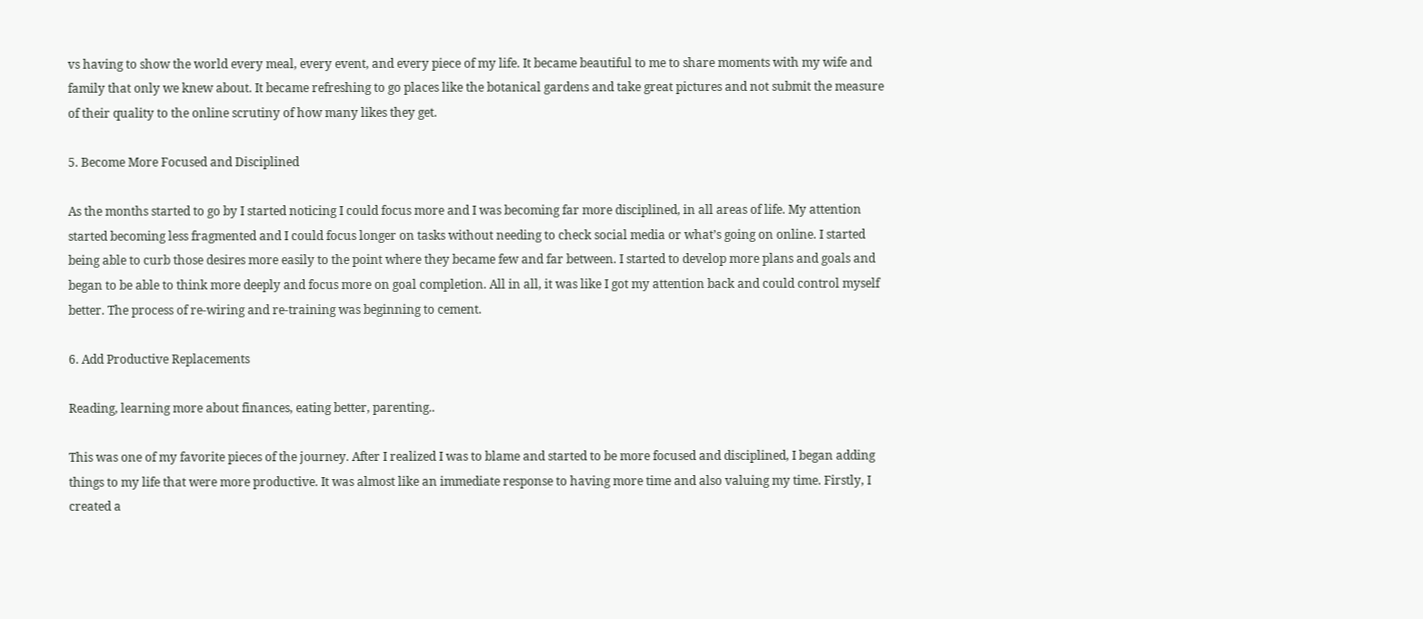vs having to show the world every meal, every event, and every piece of my life. It became beautiful to me to share moments with my wife and family that only we knew about. It became refreshing to go places like the botanical gardens and take great pictures and not submit the measure of their quality to the online scrutiny of how many likes they get.

5. Become More Focused and Disciplined

As the months started to go by I started noticing I could focus more and I was becoming far more disciplined, in all areas of life. My attention started becoming less fragmented and I could focus longer on tasks without needing to check social media or what’s going on online. I started being able to curb those desires more easily to the point where they became few and far between. I started to develop more plans and goals and began to be able to think more deeply and focus more on goal completion. All in all, it was like I got my attention back and could control myself better. The process of re-wiring and re-training was beginning to cement.

6. Add Productive Replacements

Reading, learning more about finances, eating better, parenting..

This was one of my favorite pieces of the journey. After I realized I was to blame and started to be more focused and disciplined, I began adding things to my life that were more productive. It was almost like an immediate response to having more time and also valuing my time. Firstly, I created a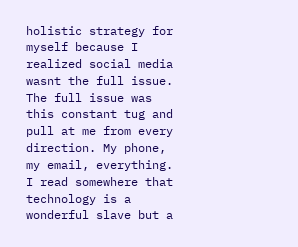holistic strategy for myself because I realized social media wasnt the full issue. The full issue was this constant tug and pull at me from every direction. My phone, my email, everything. I read somewhere that technology is a wonderful slave but a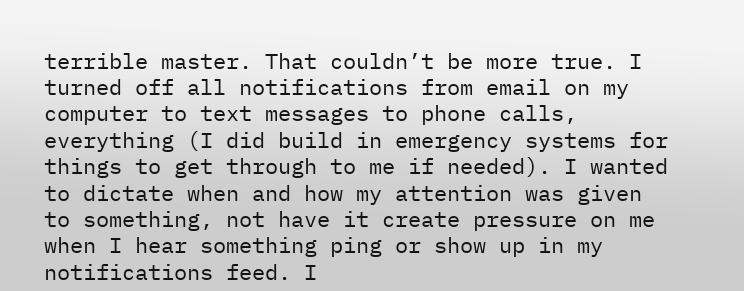terrible master. That couldn’t be more true. I turned off all notifications from email on my computer to text messages to phone calls, everything (I did build in emergency systems for things to get through to me if needed). I wanted to dictate when and how my attention was given to something, not have it create pressure on me when I hear something ping or show up in my notifications feed. I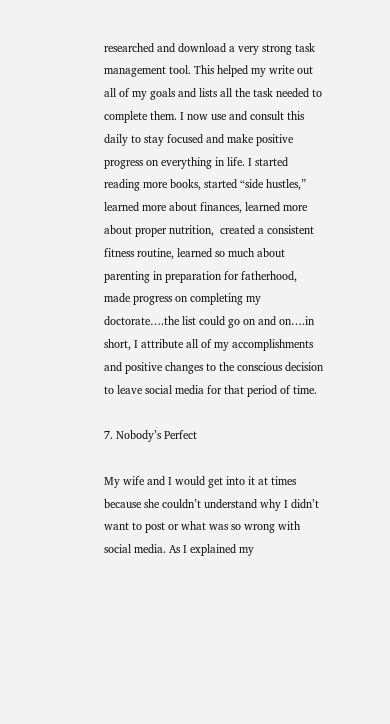researched and download a very strong task management tool. This helped my write out all of my goals and lists all the task needed to complete them. I now use and consult this daily to stay focused and make positive progress on everything in life. I started reading more books, started “side hustles,” learned more about finances, learned more about proper nutrition,  created a consistent fitness routine, learned so much about parenting in preparation for fatherhood, made progress on completing my doctorate….the list could go on and on….in short, I attribute all of my accomplishments and positive changes to the conscious decision to leave social media for that period of time.

7. Nobody’s Perfect

My wife and I would get into it at times because she couldn’t understand why I didn’t want to post or what was so wrong with social media. As I explained my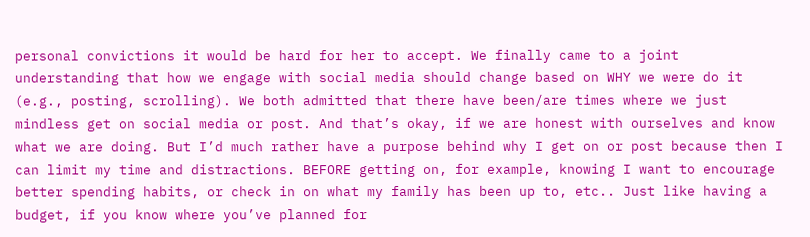personal convictions it would be hard for her to accept. We finally came to a joint understanding that how we engage with social media should change based on WHY we were do it (e.g., posting, scrolling). We both admitted that there have been/are times where we just mindless get on social media or post. And that’s okay, if we are honest with ourselves and know what we are doing. But I’d much rather have a purpose behind why I get on or post because then I can limit my time and distractions. BEFORE getting on, for example, knowing I want to encourage better spending habits, or check in on what my family has been up to, etc.. Just like having a budget, if you know where you’ve planned for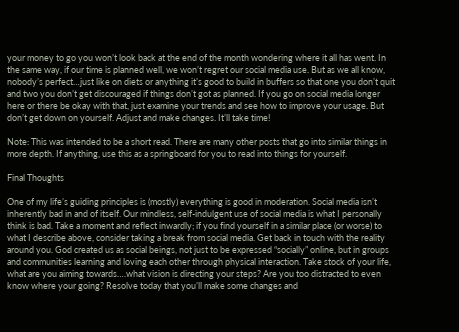your money to go you won’t look back at the end of the month wondering where it all has went. In the same way, if our time is planned well, we won’t regret our social media use. But as we all know, nobody’s perfect…just like on diets or anything it’s good to build in buffers so that one you don’t quit and two you don’t get discouraged if things don’t got as planned. If you go on social media longer here or there be okay with that, just examine your trends and see how to improve your usage. But don’t get down on yourself. Adjust and make changes. It’ll take time!

Note: This was intended to be a short read. There are many other posts that go into similar things in more depth. If anything, use this as a springboard for you to read into things for yourself.

Final Thoughts

One of my life’s guiding principles is (mostly) everything is good in moderation. Social media isn’t inherently bad in and of itself. Our mindless, self-indulgent use of social media is what I personally think is bad. Take a moment and reflect inwardly; if you find yourself in a similar place (or worse) to what I describe above, consider taking a break from social media. Get back in touch with the reality around you. God created us as social beings, not just to be expressed “socially” online, but in groups and communities learning and loving each other through physical interaction. Take stock of your life, what are you aiming towards….what vision is directing your steps? Are you too distracted to even know where your going? Resolve today that you’ll make some changes and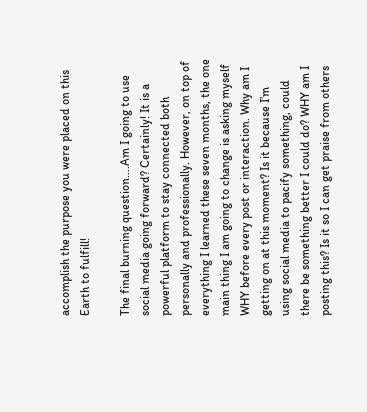accomplish the purpose you were placed on this Earth to fulfill!

The final burning question….Am I going to use social media going forward? Certainly! It is a powerful platform to stay connected both personally and professionally. However, on top of everything I learned these seven months, the one main thing I am going to change is asking myself WHY before every post or interaction. Why am I getting on at this moment? Is it because I’m using social media to pacify something, could there be something better I could do? WHY am I posting this? Is it so I can get praise from others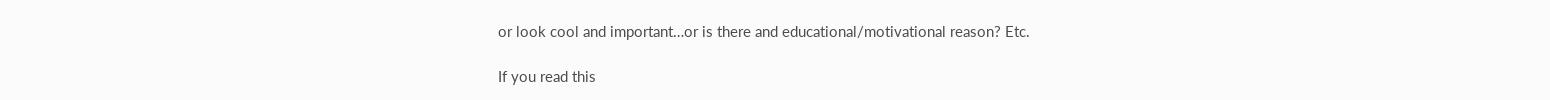or look cool and important…or is there and educational/motivational reason? Etc.

If you read this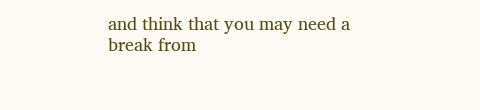and think that you may need a break from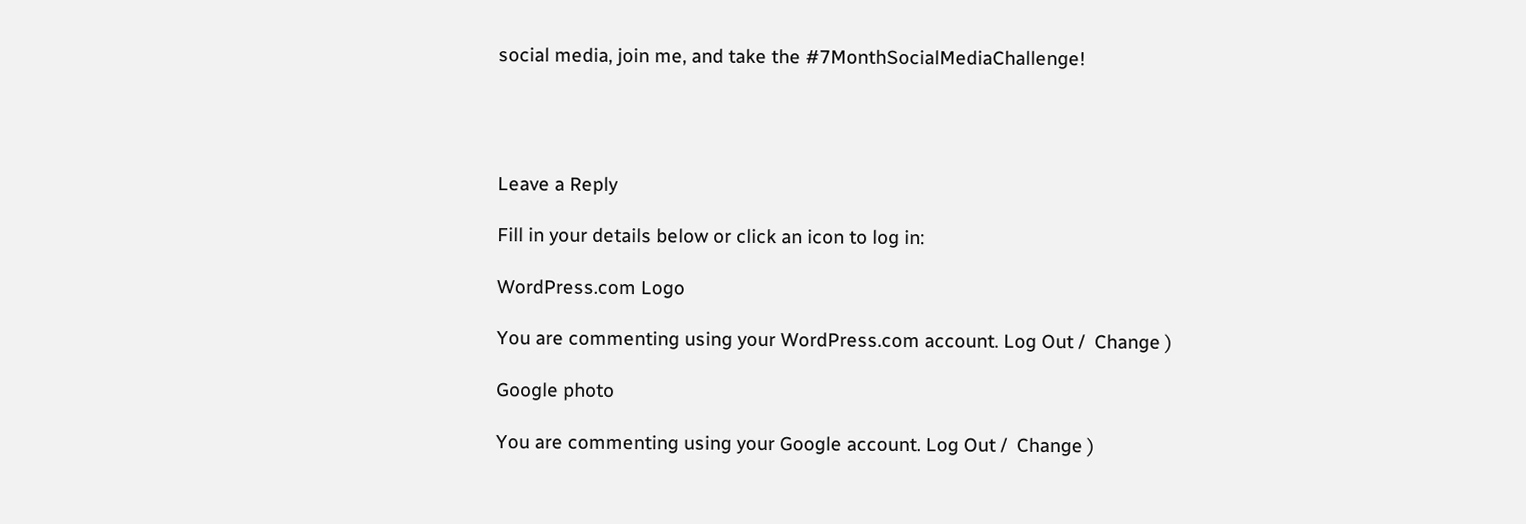social media, join me, and take the #7MonthSocialMediaChallenge!




Leave a Reply

Fill in your details below or click an icon to log in:

WordPress.com Logo

You are commenting using your WordPress.com account. Log Out /  Change )

Google photo

You are commenting using your Google account. Log Out /  Change )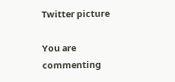Twitter picture

You are commenting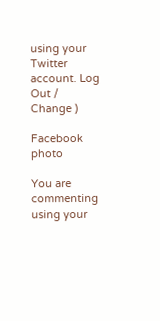using your Twitter account. Log Out /  Change )

Facebook photo

You are commenting using your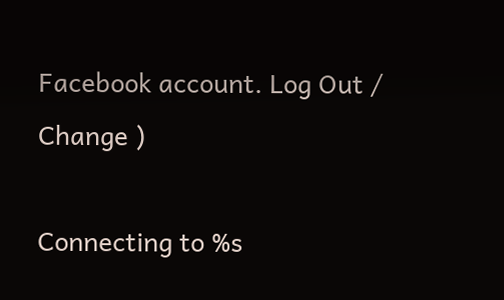Facebook account. Log Out /  Change )

Connecting to %s